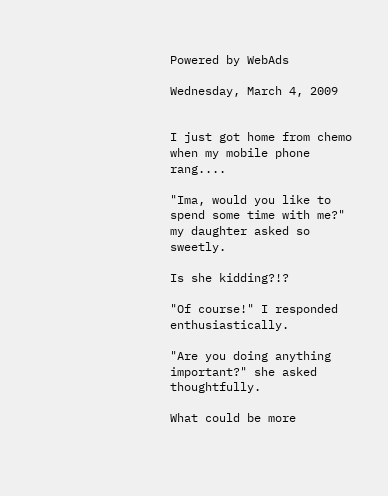Powered by WebAds

Wednesday, March 4, 2009


I just got home from chemo when my mobile phone rang....

"Ima, would you like to spend some time with me?" my daughter asked so sweetly.

Is she kidding?!?

"Of course!" I responded enthusiastically.

"Are you doing anything important?" she asked thoughtfully.

What could be more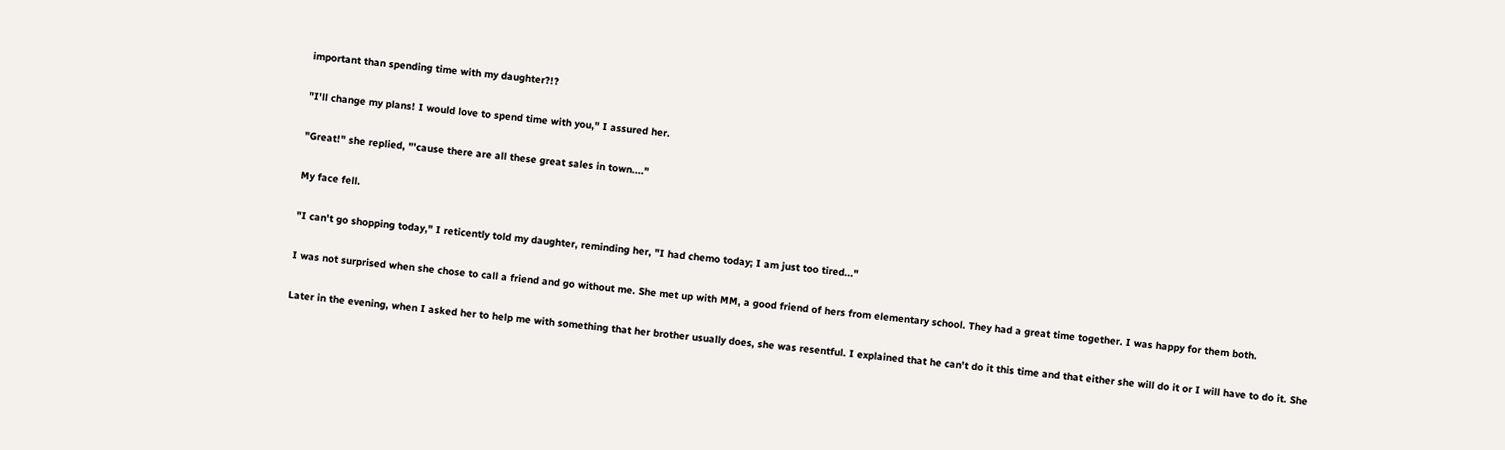important than spending time with my daughter?!?

"I'll change my plans! I would love to spend time with you," I assured her.

"Great!" she replied, "'cause there are all these great sales in town...."

My face fell.

"I can't go shopping today," I reticently told my daughter, reminding her, "I had chemo today; I am just too tired..."

I was not surprised when she chose to call a friend and go without me. She met up with MM, a good friend of hers from elementary school. They had a great time together. I was happy for them both.

Later in the evening, when I asked her to help me with something that her brother usually does, she was resentful. I explained that he can't do it this time and that either she will do it or I will have to do it. She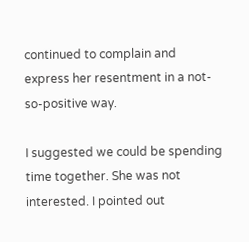continued to complain and express her resentment in a not-so-positive way.

I suggested we could be spending time together. She was not interested. I pointed out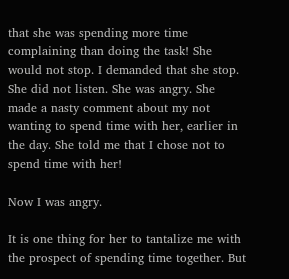that she was spending more time complaining than doing the task! She would not stop. I demanded that she stop. She did not listen. She was angry. She made a nasty comment about my not wanting to spend time with her, earlier in the day. She told me that I chose not to spend time with her!

Now I was angry.

It is one thing for her to tantalize me with the prospect of spending time together. But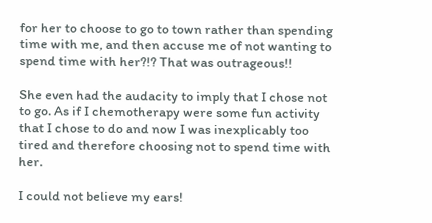for her to choose to go to town rather than spending time with me, and then accuse me of not wanting to spend time with her?!? That was outrageous!!

She even had the audacity to imply that I chose not to go. As if I chemotherapy were some fun activity that I chose to do and now I was inexplicably too tired and therefore choosing not to spend time with her.

I could not believe my ears!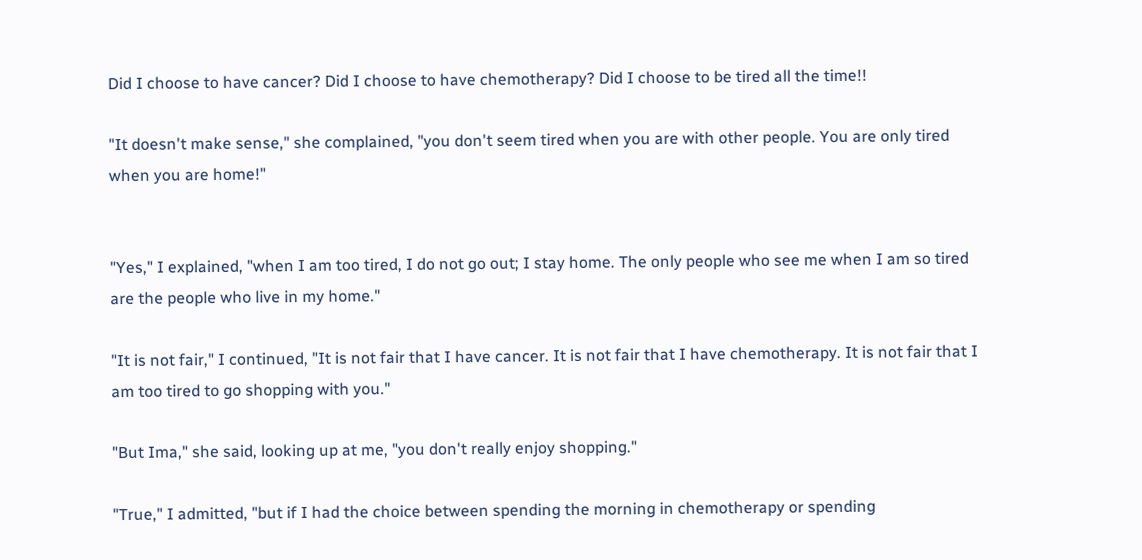Did I choose to have cancer? Did I choose to have chemotherapy? Did I choose to be tired all the time!!

"It doesn't make sense," she complained, "you don't seem tired when you are with other people. You are only tired when you are home!"


"Yes," I explained, "when I am too tired, I do not go out; I stay home. The only people who see me when I am so tired are the people who live in my home."

"It is not fair," I continued, "It is not fair that I have cancer. It is not fair that I have chemotherapy. It is not fair that I am too tired to go shopping with you."

"But Ima," she said, looking up at me, "you don't really enjoy shopping."

"True," I admitted, "but if I had the choice between spending the morning in chemotherapy or spending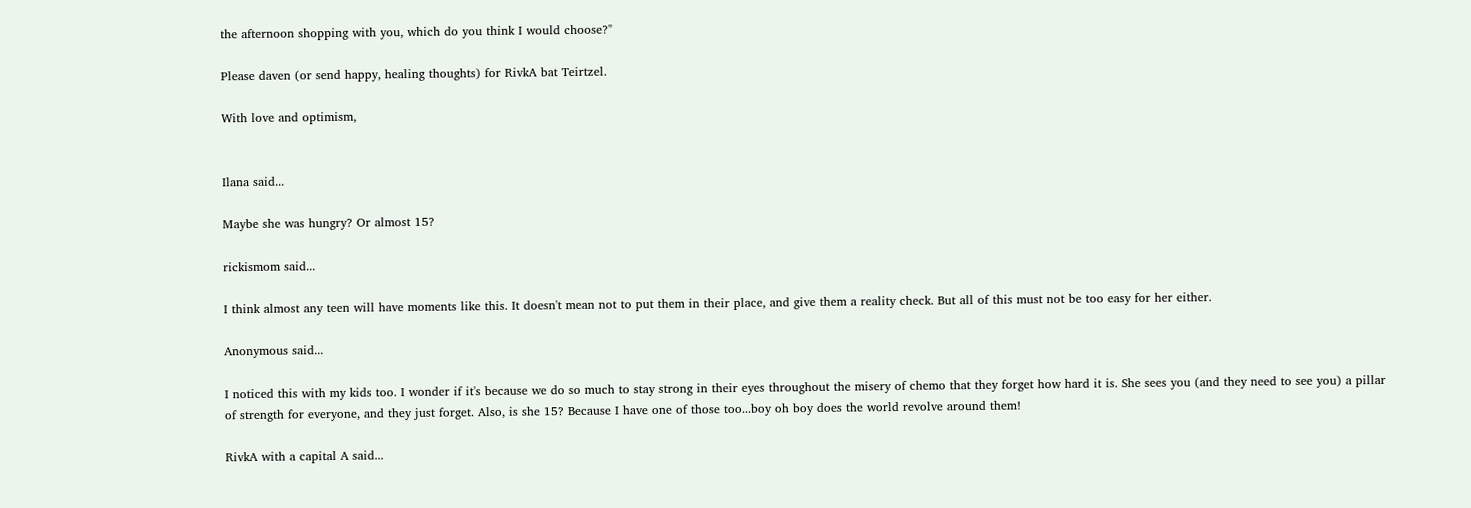the afternoon shopping with you, which do you think I would choose?"

Please daven (or send happy, healing thoughts) for RivkA bat Teirtzel.

With love and optimism,


Ilana said...

Maybe she was hungry? Or almost 15?

rickismom said...

I think almost any teen will have moments like this. It doesn't mean not to put them in their place, and give them a reality check. But all of this must not be too easy for her either.

Anonymous said...

I noticed this with my kids too. I wonder if it's because we do so much to stay strong in their eyes throughout the misery of chemo that they forget how hard it is. She sees you (and they need to see you) a pillar of strength for everyone, and they just forget. Also, is she 15? Because I have one of those too...boy oh boy does the world revolve around them!

RivkA with a capital A said...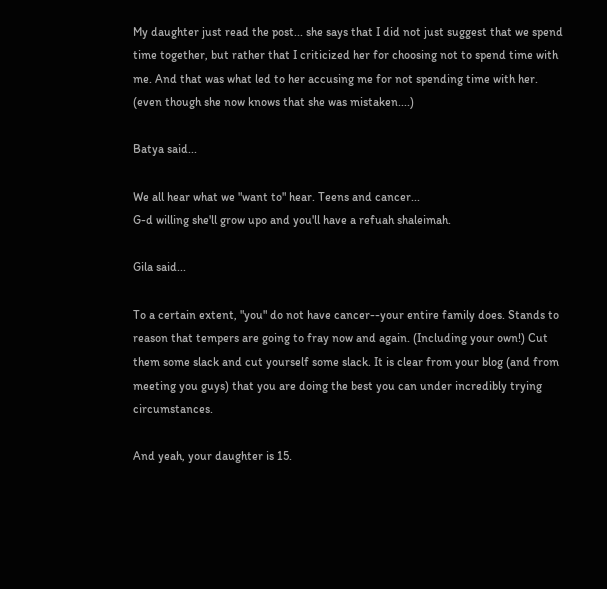My daughter just read the post... she says that I did not just suggest that we spend time together, but rather that I criticized her for choosing not to spend time with me. And that was what led to her accusing me for not spending time with her. (even though she now knows that she was mistaken....)

Batya said...

We all hear what we "want to" hear. Teens and cancer...
G-d willing she'll grow upo and you'll have a refuah shaleimah.

Gila said...

To a certain extent, "you" do not have cancer--your entire family does. Stands to reason that tempers are going to fray now and again. (Including your own!) Cut them some slack and cut yourself some slack. It is clear from your blog (and from meeting you guys) that you are doing the best you can under incredibly trying circumstances.

And yeah, your daughter is 15.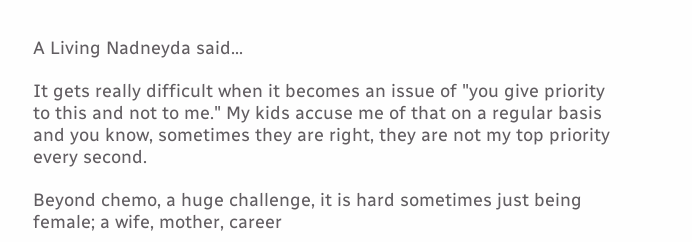A Living Nadneyda said...

It gets really difficult when it becomes an issue of "you give priority to this and not to me." My kids accuse me of that on a regular basis and you know, sometimes they are right, they are not my top priority every second.

Beyond chemo, a huge challenge, it is hard sometimes just being female; a wife, mother, career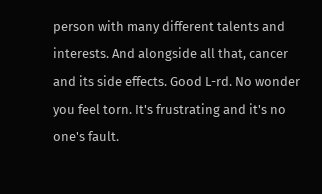person with many different talents and interests. And alongside all that, cancer and its side effects. Good L-rd. No wonder you feel torn. It's frustrating and it's no one's fault.